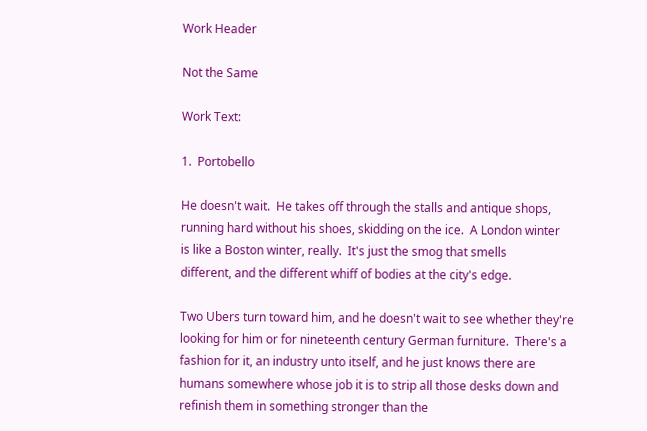Work Header

Not the Same

Work Text:

1.  Portobello

He doesn't wait.  He takes off through the stalls and antique shops,
running hard without his shoes, skidding on the ice.  A London winter
is like a Boston winter, really.  It's just the smog that smells
different, and the different whiff of bodies at the city's edge.

Two Ubers turn toward him, and he doesn't wait to see whether they're
looking for him or for nineteenth century German furniture.  There's a
fashion for it, an industry unto itself, and he just knows there are
humans somewhere whose job it is to strip all those desks down and
refinish them in something stronger than the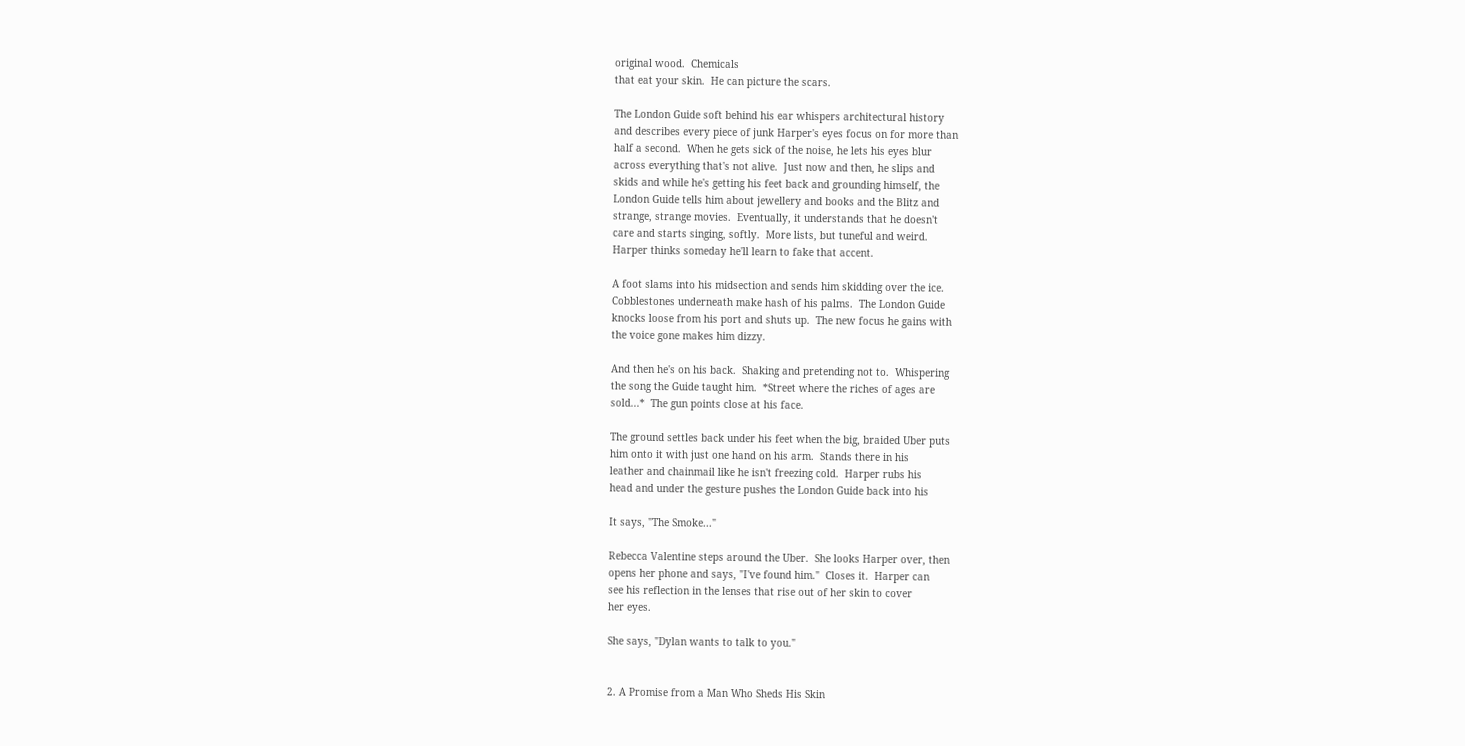original wood.  Chemicals
that eat your skin.  He can picture the scars.

The London Guide soft behind his ear whispers architectural history
and describes every piece of junk Harper's eyes focus on for more than
half a second.  When he gets sick of the noise, he lets his eyes blur
across everything that's not alive.  Just now and then, he slips and
skids and while he's getting his feet back and grounding himself, the
London Guide tells him about jewellery and books and the Blitz and
strange, strange movies.  Eventually, it understands that he doesn't
care and starts singing, softly.  More lists, but tuneful and weird.
Harper thinks someday he'll learn to fake that accent.

A foot slams into his midsection and sends him skidding over the ice.
Cobblestones underneath make hash of his palms.  The London Guide
knocks loose from his port and shuts up.  The new focus he gains with
the voice gone makes him dizzy.

And then he's on his back.  Shaking and pretending not to.  Whispering
the song the Guide taught him.  *Street where the riches of ages are
sold...*  The gun points close at his face.

The ground settles back under his feet when the big, braided Uber puts
him onto it with just one hand on his arm.  Stands there in his
leather and chainmail like he isn't freezing cold.  Harper rubs his
head and under the gesture pushes the London Guide back into his

It says, "The Smoke..."

Rebecca Valentine steps around the Uber.  She looks Harper over, then
opens her phone and says, "I've found him."  Closes it.  Harper can
see his reflection in the lenses that rise out of her skin to cover
her eyes.

She says, "Dylan wants to talk to you."


2. A Promise from a Man Who Sheds His Skin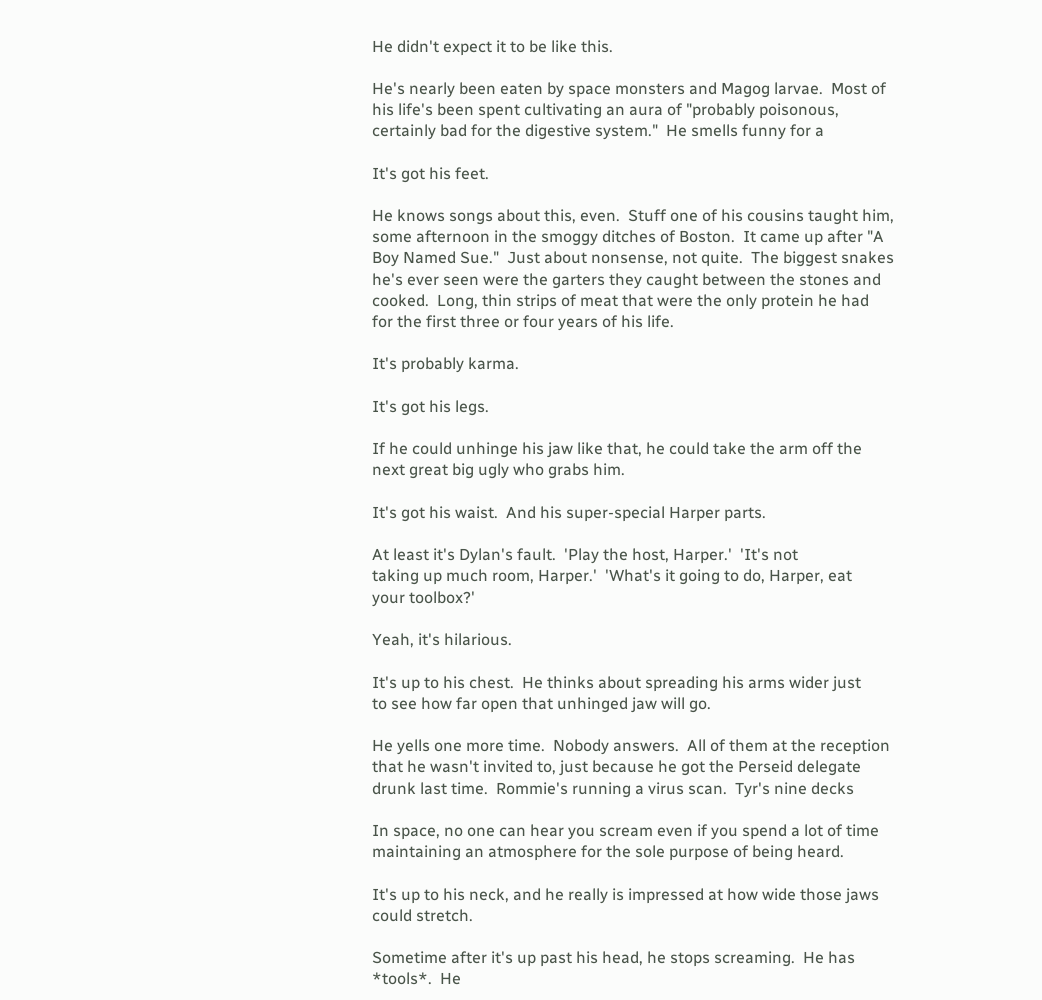He didn't expect it to be like this.

He's nearly been eaten by space monsters and Magog larvae.  Most of
his life's been spent cultivating an aura of "probably poisonous,
certainly bad for the digestive system."  He smells funny for a

It's got his feet.

He knows songs about this, even.  Stuff one of his cousins taught him,
some afternoon in the smoggy ditches of Boston.  It came up after "A
Boy Named Sue."  Just about nonsense, not quite.  The biggest snakes
he's ever seen were the garters they caught between the stones and
cooked.  Long, thin strips of meat that were the only protein he had
for the first three or four years of his life.

It's probably karma.

It's got his legs.

If he could unhinge his jaw like that, he could take the arm off the
next great big ugly who grabs him.

It's got his waist.  And his super-special Harper parts.

At least it's Dylan's fault.  'Play the host, Harper.'  'It's not
taking up much room, Harper.'  'What's it going to do, Harper, eat
your toolbox?'

Yeah, it's hilarious.

It's up to his chest.  He thinks about spreading his arms wider just
to see how far open that unhinged jaw will go.

He yells one more time.  Nobody answers.  All of them at the reception
that he wasn't invited to, just because he got the Perseid delegate
drunk last time.  Rommie's running a virus scan.  Tyr's nine decks

In space, no one can hear you scream even if you spend a lot of time
maintaining an atmosphere for the sole purpose of being heard.

It's up to his neck, and he really is impressed at how wide those jaws
could stretch.

Sometime after it's up past his head, he stops screaming.  He has
*tools*.  He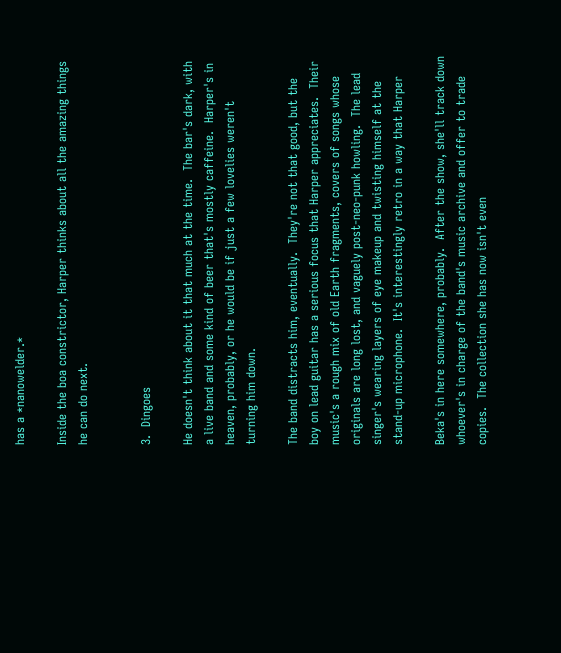has a *nanowelder.*

Inside the boa constrictor, Harper thinks about all the amazing things
he can do next.


3.  Dingoes

He doesn't think about it that much at the time.  The bar's dark, with
a live band and some kind of beer that's mostly caffeine.  Harper's in
heaven, probably, or he would be if just a few lovelies weren't
turning him down.

The band distracts him, eventually.  They're not that good, but the
boy on lead guitar has a serious focus that Harper appreciates.  Their
music's a rough mix of old Earth fragments, covers of songs whose
originals are long lost, and vaguely post-neo-punk howling.  The lead
singer's wearing layers of eye makeup and twisting himself at the
stand-up microphone.  It's interestingly retro in a way that Harper

Beka's in here somewhere, probably.  After the show, she'll track down
whoever's in charge of the band's music archive and offer to trade
copies.  The collection she has now isn't even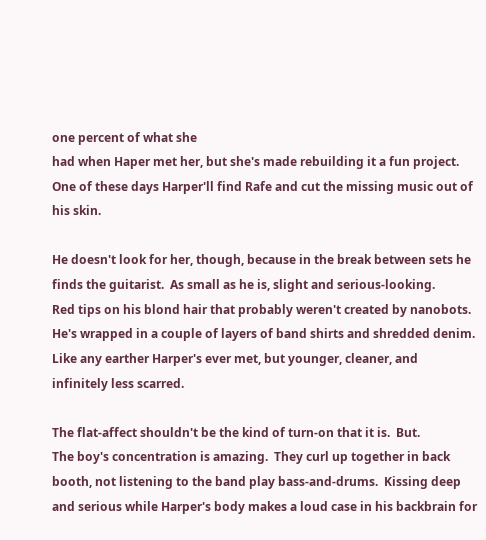one percent of what she
had when Haper met her, but she's made rebuilding it a fun project.
One of these days Harper'll find Rafe and cut the missing music out of
his skin.

He doesn't look for her, though, because in the break between sets he
finds the guitarist.  As small as he is, slight and serious-looking.
Red tips on his blond hair that probably weren't created by nanobots.
He's wrapped in a couple of layers of band shirts and shredded denim.
Like any earther Harper's ever met, but younger, cleaner, and
infinitely less scarred.

The flat-affect shouldn't be the kind of turn-on that it is.  But.
The boy's concentration is amazing.  They curl up together in back
booth, not listening to the band play bass-and-drums.  Kissing deep
and serious while Harper's body makes a loud case in his backbrain for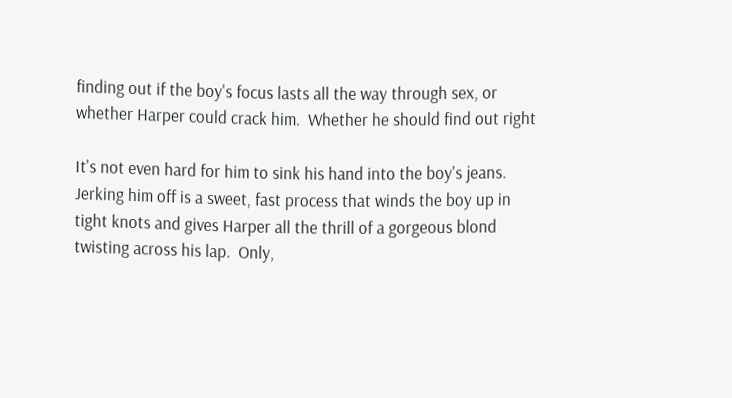finding out if the boy's focus lasts all the way through sex, or
whether Harper could crack him.  Whether he should find out right

It's not even hard for him to sink his hand into the boy's jeans.
Jerking him off is a sweet, fast process that winds the boy up in
tight knots and gives Harper all the thrill of a gorgeous blond
twisting across his lap.  Only,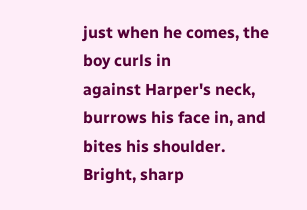just when he comes, the boy curls in
against Harper's neck, burrows his face in, and bites his shoulder.
Bright, sharp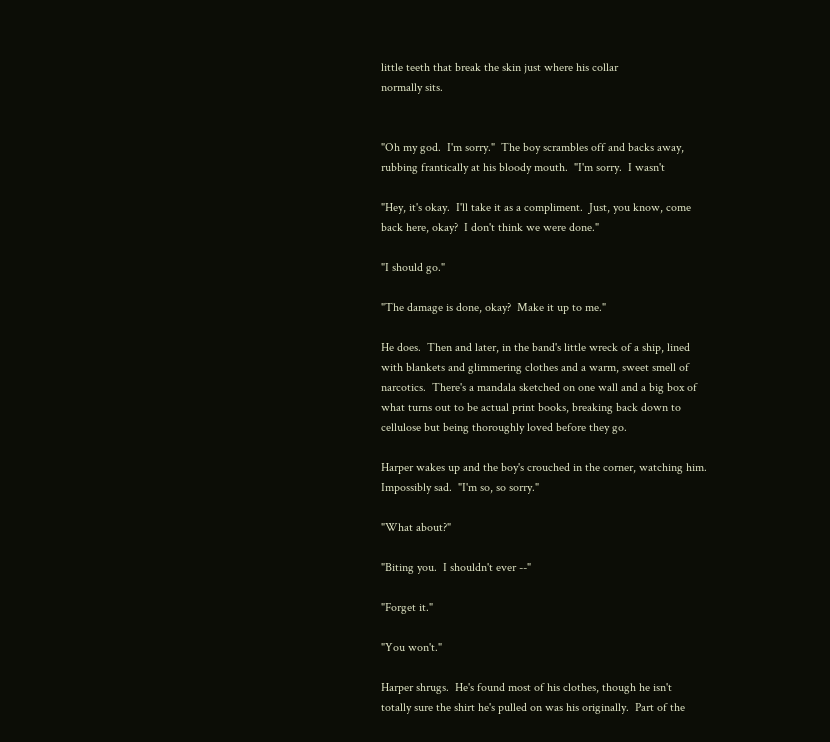little teeth that break the skin just where his collar
normally sits.


"Oh my god.  I'm sorry."  The boy scrambles off and backs away,
rubbing frantically at his bloody mouth.  "I'm sorry.  I wasn't

"Hey, it's okay.  I'll take it as a compliment.  Just, you know, come
back here, okay?  I don't think we were done."

"I should go."

"The damage is done, okay?  Make it up to me."

He does.  Then and later, in the band's little wreck of a ship, lined
with blankets and glimmering clothes and a warm, sweet smell of
narcotics.  There's a mandala sketched on one wall and a big box of
what turns out to be actual print books, breaking back down to
cellulose but being thoroughly loved before they go.

Harper wakes up and the boy's crouched in the corner, watching him.
Impossibly sad.  "I'm so, so sorry."

"What about?"

"Biting you.  I shouldn't ever --"

"Forget it."

"You won't."

Harper shrugs.  He's found most of his clothes, though he isn't
totally sure the shirt he's pulled on was his originally.  Part of the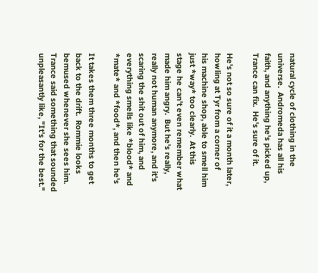natural cycle of clothing in the universe.  Andromeda has all his
faith, and anything he's picked up, Trance can fix.  He's sure of it.

He's not so sure of it a month later, howling at Tyr from a corner of
his machine shop, able to smell him just *way* too clearly.  At this
stage he can't even remember what made him angry.  But he's really,
really not human anymore, and it's scaring the shit out of him, and
everything smells like *blood* and *mate* and *food*, and then he's

It takes them three months to get back to the drift.  Rommie looks
bemused whenever she sees him.  Trance said something that sounded
unpleasantly like, "It's for the best."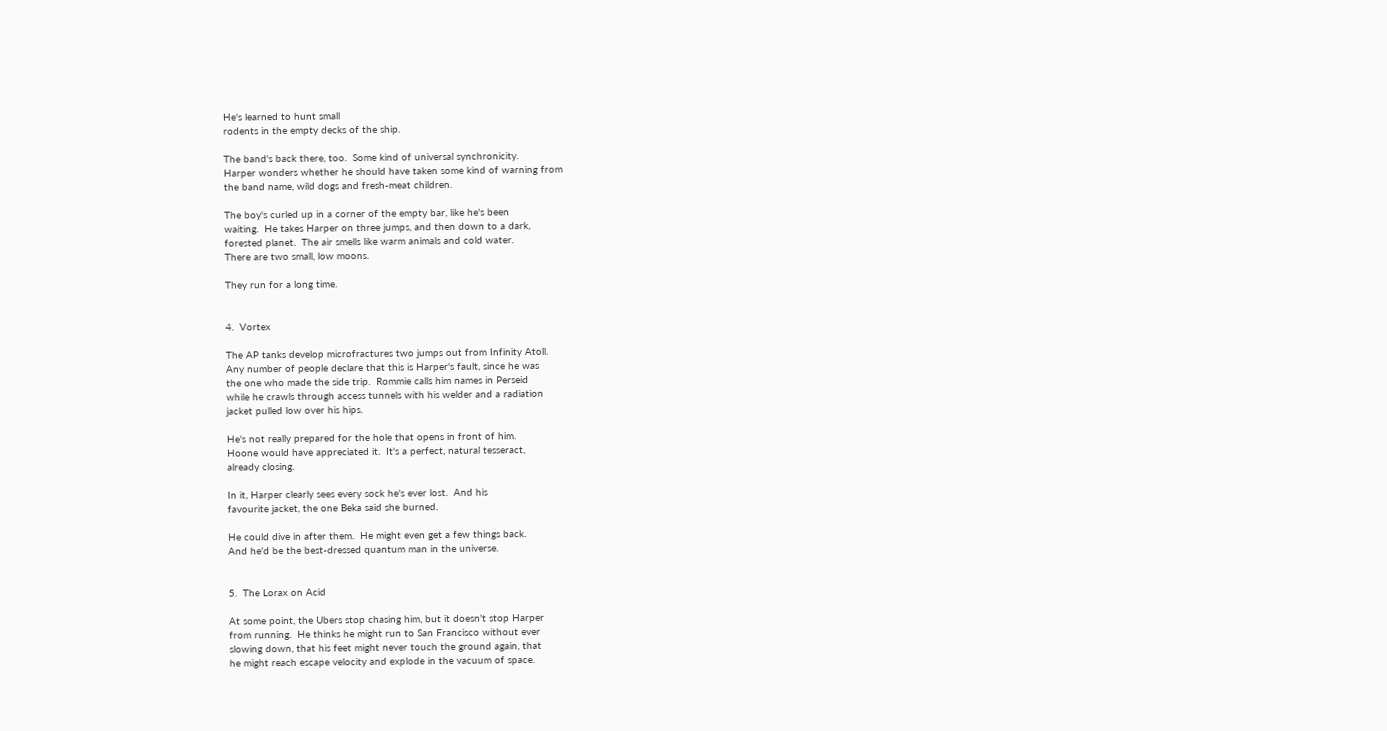He's learned to hunt small
rodents in the empty decks of the ship.

The band's back there, too.  Some kind of universal synchronicity.
Harper wonders whether he should have taken some kind of warning from
the band name, wild dogs and fresh-meat children.

The boy's curled up in a corner of the empty bar, like he's been
waiting.  He takes Harper on three jumps, and then down to a dark,
forested planet.  The air smells like warm animals and cold water.
There are two small, low moons.

They run for a long time.


4.  Vortex

The AP tanks develop microfractures two jumps out from Infinity Atoll.
Any number of people declare that this is Harper's fault, since he was
the one who made the side trip.  Rommie calls him names in Perseid
while he crawls through access tunnels with his welder and a radiation
jacket pulled low over his hips.

He's not really prepared for the hole that opens in front of him.
Hoone would have appreciated it.  It's a perfect, natural tesseract,
already closing.

In it, Harper clearly sees every sock he's ever lost.  And his
favourite jacket, the one Beka said she burned.

He could dive in after them.  He might even get a few things back.
And he'd be the best-dressed quantum man in the universe.


5.  The Lorax on Acid

At some point, the Ubers stop chasing him, but it doesn't stop Harper
from running.  He thinks he might run to San Francisco without ever
slowing down, that his feet might never touch the ground again, that
he might reach escape velocity and explode in the vacuum of space.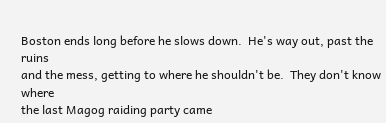Boston ends long before he slows down.  He's way out, past the ruins
and the mess, getting to where he shouldn't be.  They don't know where
the last Magog raiding party came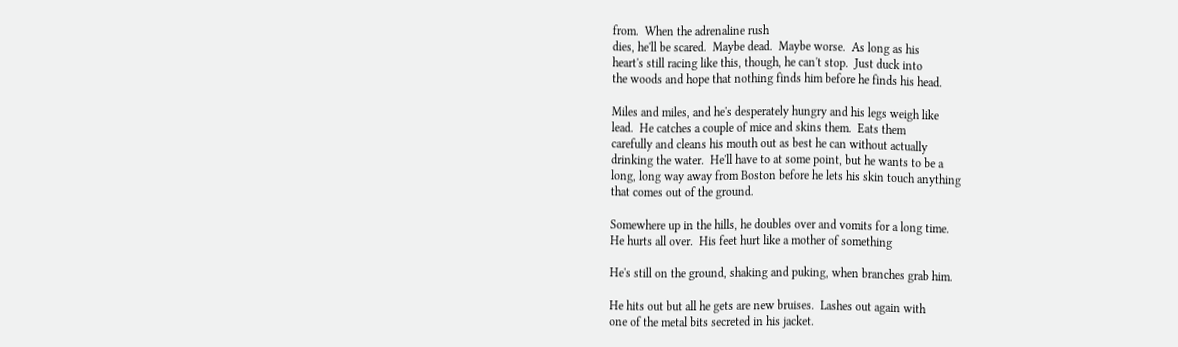from.  When the adrenaline rush
dies, he'll be scared.  Maybe dead.  Maybe worse.  As long as his
heart's still racing like this, though, he can't stop.  Just duck into
the woods and hope that nothing finds him before he finds his head.

Miles and miles, and he's desperately hungry and his legs weigh like
lead.  He catches a couple of mice and skins them.  Eats them
carefully and cleans his mouth out as best he can without actually
drinking the water.  He'll have to at some point, but he wants to be a
long, long way away from Boston before he lets his skin touch anything
that comes out of the ground.

Somewhere up in the hills, he doubles over and vomits for a long time.
He hurts all over.  His feet hurt like a mother of something

He's still on the ground, shaking and puking, when branches grab him.

He hits out but all he gets are new bruises.  Lashes out again with
one of the metal bits secreted in his jacket.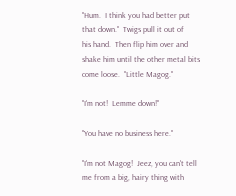"Hum.  I think you had better put that down."  Twigs pull it out of
his hand.  Then flip him over and shake him until the other metal bits
come loose.  "Little Magog."

"I'm not!  Lemme down!"

"You have no business here."

"I'm not Magog!  Jeez, you can't tell me from a big, hairy thing with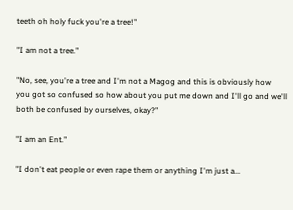teeth oh holy fuck you're a tree!"

"I am not a tree."

"No, see, you're a tree and I'm not a Magog and this is obviously how
you got so confused so how about you put me down and I'll go and we'll
both be confused by ourselves, okay?"

"I am an Ent."

"I don't eat people or even rape them or anything I'm just a...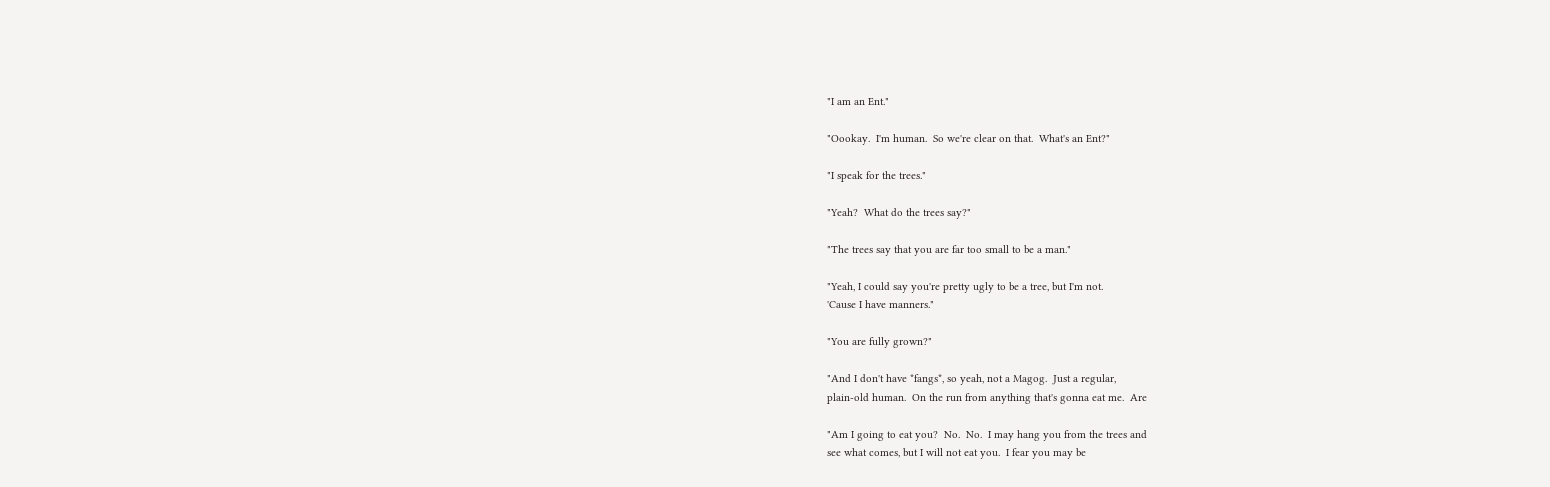"I am an Ent."

"Oookay.  I'm human.  So we're clear on that.  What's an Ent?"

"I speak for the trees."

"Yeah?  What do the trees say?"

"The trees say that you are far too small to be a man."

"Yeah, I could say you're pretty ugly to be a tree, but I'm not.
'Cause I have manners."

"You are fully grown?"

"And I don't have *fangs*, so yeah, not a Magog.  Just a regular,
plain-old human.  On the run from anything that's gonna eat me.  Are

"Am I going to eat you?  No.  No.  I may hang you from the trees and
see what comes, but I will not eat you.  I fear you may be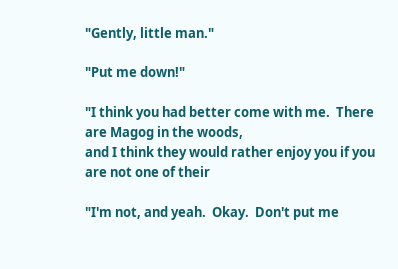"Gently, little man."

"Put me down!"

"I think you had better come with me.  There are Magog in the woods,
and I think they would rather enjoy you if you are not one of their

"I'm not, and yeah.  Okay.  Don't put me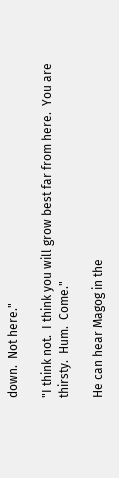down.  Not here."

"I think not.  I think you will grow best far from here.  You are
thirsty.  Hum.  Come."

He can hear Magog in the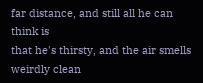far distance, and still all he can think is
that he's thirsty, and the air smells weirdly clean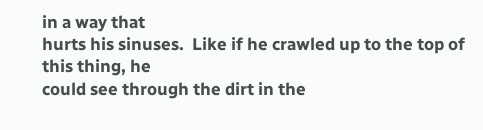in a way that
hurts his sinuses.  Like if he crawled up to the top of this thing, he
could see through the dirt in the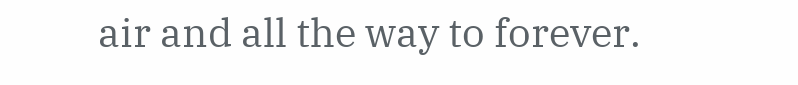air and all the way to forever.